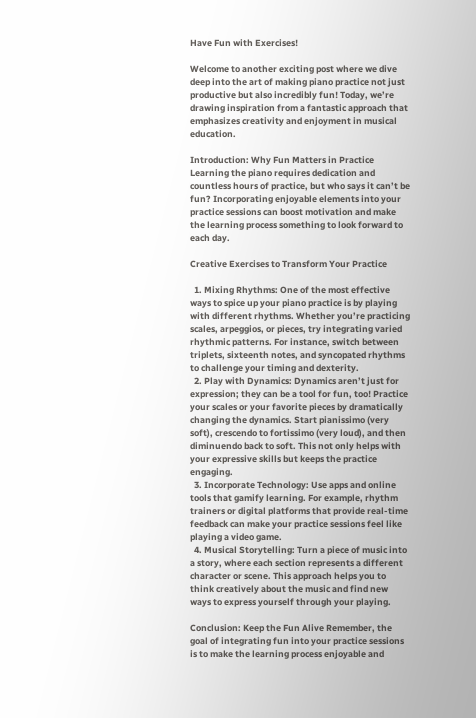Have Fun with Exercises!

Welcome to another exciting post where we dive deep into the art of making piano practice not just productive but also incredibly fun! Today, we’re drawing inspiration from a fantastic approach that emphasizes creativity and enjoyment in musical education.

Introduction: Why Fun Matters in Practice Learning the piano requires dedication and countless hours of practice, but who says it can’t be fun? Incorporating enjoyable elements into your practice sessions can boost motivation and make the learning process something to look forward to each day.

Creative Exercises to Transform Your Practice

  1. Mixing Rhythms: One of the most effective ways to spice up your piano practice is by playing with different rhythms. Whether you’re practicing scales, arpeggios, or pieces, try integrating varied rhythmic patterns. For instance, switch between triplets, sixteenth notes, and syncopated rhythms to challenge your timing and dexterity.
  2. Play with Dynamics: Dynamics aren’t just for expression; they can be a tool for fun, too! Practice your scales or your favorite pieces by dramatically changing the dynamics. Start pianissimo (very soft), crescendo to fortissimo (very loud), and then diminuendo back to soft. This not only helps with your expressive skills but keeps the practice engaging.
  3. Incorporate Technology: Use apps and online tools that gamify learning. For example, rhythm trainers or digital platforms that provide real-time feedback can make your practice sessions feel like playing a video game.
  4. Musical Storytelling: Turn a piece of music into a story, where each section represents a different character or scene. This approach helps you to think creatively about the music and find new ways to express yourself through your playing.

Conclusion: Keep the Fun Alive Remember, the goal of integrating fun into your practice sessions is to make the learning process enjoyable and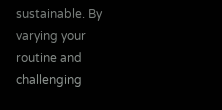sustainable. By varying your routine and challenging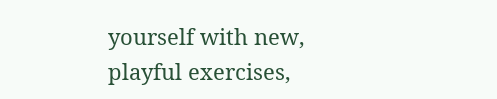yourself with new, playful exercises,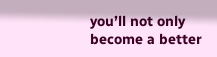you’ll not only become a better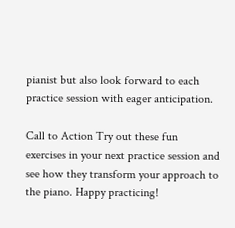pianist but also look forward to each practice session with eager anticipation.

Call to Action Try out these fun exercises in your next practice session and see how they transform your approach to the piano. Happy practicing!